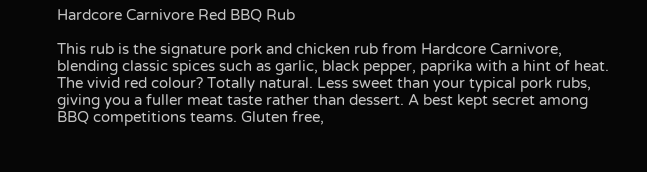Hardcore Carnivore Red BBQ Rub

This rub is the signature pork and chicken rub from Hardcore Carnivore, blending classic spices such as garlic, black pepper, paprika with a hint of heat. The vivid red colour? Totally natural. Less sweet than your typical pork rubs, giving you a fuller meat taste rather than dessert. A best kept secret among BBQ competitions teams. Gluten free,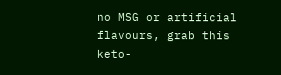no MSG or artificial flavours, grab this keto-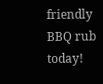friendly BBQ rub today!